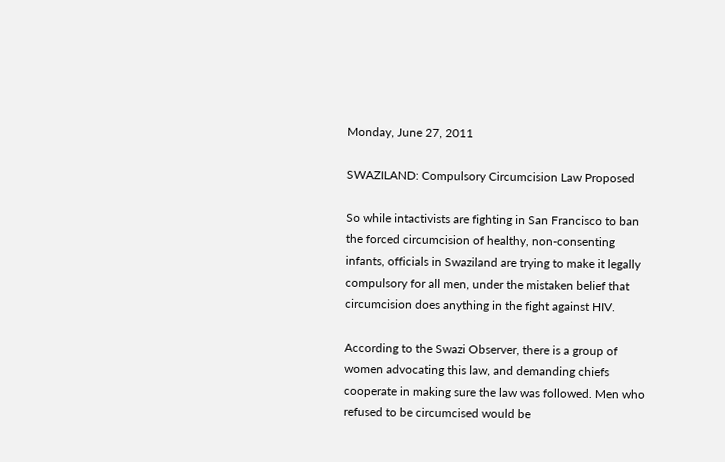Monday, June 27, 2011

SWAZILAND: Compulsory Circumcision Law Proposed

So while intactivists are fighting in San Francisco to ban the forced circumcision of healthy, non-consenting infants, officials in Swaziland are trying to make it legally compulsory for all men, under the mistaken belief that circumcision does anything in the fight against HIV.

According to the Swazi Observer, there is a group of women advocating this law, and demanding chiefs cooperate in making sure the law was followed. Men who refused to be circumcised would be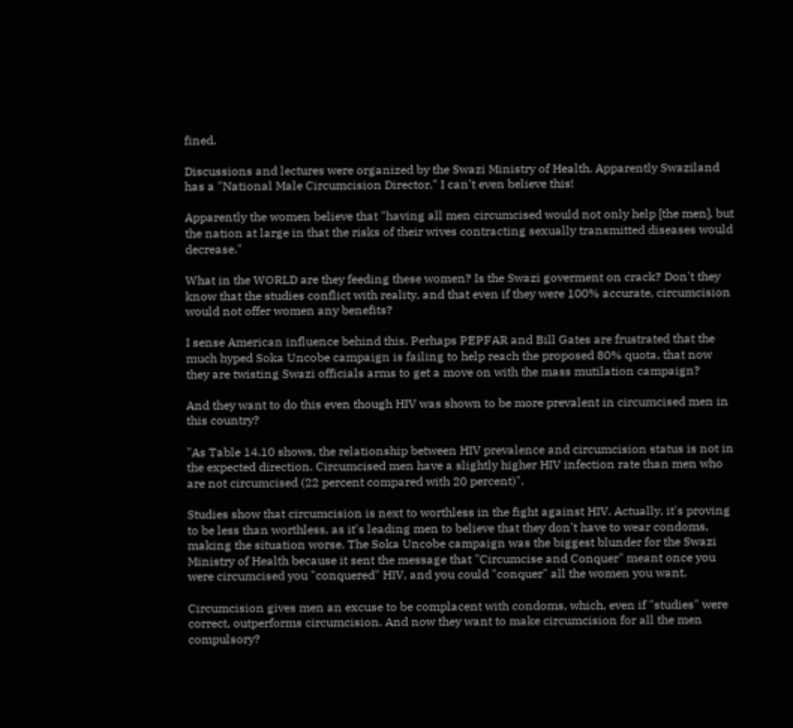fined.

Discussions and lectures were organized by the Swazi Ministry of Health. Apparently Swaziland has a "National Male Circumcision Director." I can't even believe this!

Apparently the women believe that "having all men circumcised would not only help [the men], but the nation at large in that the risks of their wives contracting sexually transmitted diseases would decrease."

What in the WORLD are they feeding these women? Is the Swazi goverment on crack? Don't they know that the studies conflict with reality, and that even if they were 100% accurate, circumcision would not offer women any benefits?

I sense American influence behind this. Perhaps PEPFAR and Bill Gates are frustrated that the much hyped Soka Uncobe campaign is failing to help reach the proposed 80% quota, that now they are twisting Swazi officials arms to get a move on with the mass mutilation campaign?

And they want to do this even though HIV was shown to be more prevalent in circumcised men in this country?

"As Table 14.10 shows, the relationship between HIV prevalence and circumcision status is not in the expected direction. Circumcised men have a slightly higher HIV infection rate than men who are not circumcised (22 percent compared with 20 percent)".

Studies show that circumcision is next to worthless in the fight against HIV. Actually, it's proving to be less than worthless, as it's leading men to believe that they don't have to wear condoms, making the situation worse. The Soka Uncobe campaign was the biggest blunder for the Swazi Ministry of Health because it sent the message that "Circumcise and Conquer" meant once you were circumcised you "conquered" HIV, and you could "conquer" all the women you want.

Circumcision gives men an excuse to be complacent with condoms, which, even if "studies" were correct, outperforms circumcision. And now they want to make circumcision for all the men compulsory?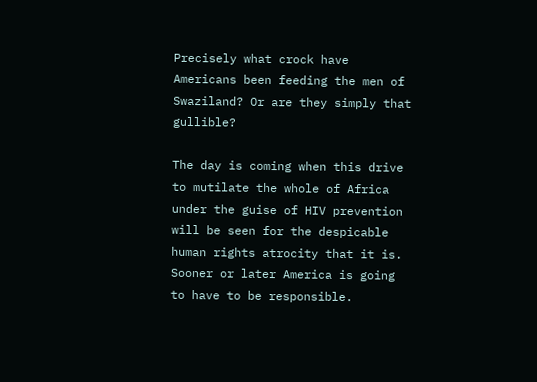Precisely what crock have Americans been feeding the men of Swaziland? Or are they simply that gullible?

The day is coming when this drive to mutilate the whole of Africa under the guise of HIV prevention will be seen for the despicable human rights atrocity that it is. Sooner or later America is going to have to be responsible.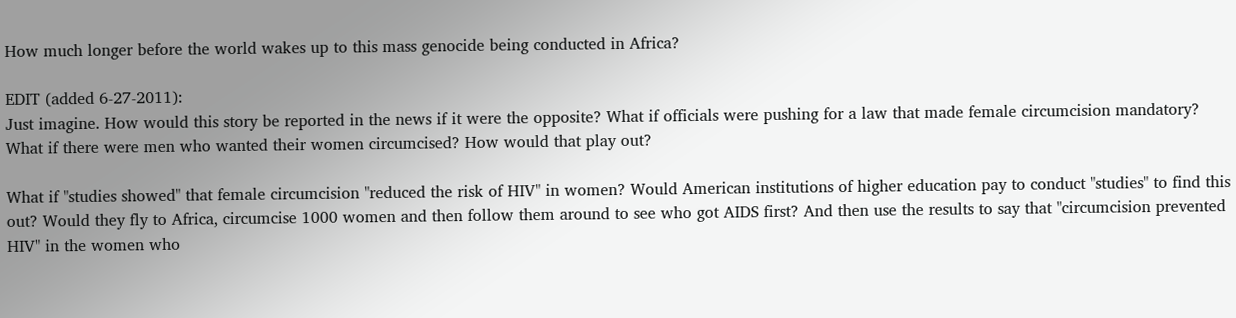How much longer before the world wakes up to this mass genocide being conducted in Africa?

EDIT (added 6-27-2011):
Just imagine. How would this story be reported in the news if it were the opposite? What if officials were pushing for a law that made female circumcision mandatory? What if there were men who wanted their women circumcised? How would that play out?

What if "studies showed" that female circumcision "reduced the risk of HIV" in women? Would American institutions of higher education pay to conduct "studies" to find this out? Would they fly to Africa, circumcise 1000 women and then follow them around to see who got AIDS first? And then use the results to say that "circumcision prevented HIV" in the women who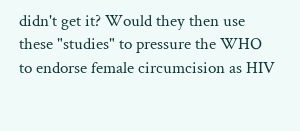didn't get it? Would they then use these "studies" to pressure the WHO to endorse female circumcision as HIV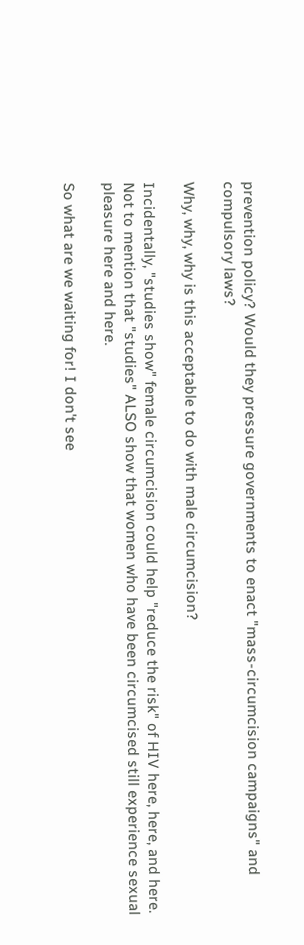prevention policy? Would they pressure governments to enact "mass-circumcision campaigns" and compulsory laws?

Why, why, why is this acceptable to do with male circumcision?

Incidentally, "studies show" female circumcision could help "reduce the risk" of HIV here, here, and here. Not to mention that "studies" ALSO show that women who have been circumcised still experience sexual pleasure here and here.

So what are we waiting for! I don't see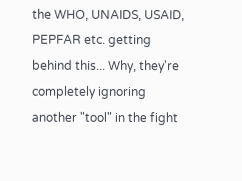the WHO, UNAIDS, USAID, PEPFAR etc. getting behind this... Why, they're completely ignoring another "tool" in the fight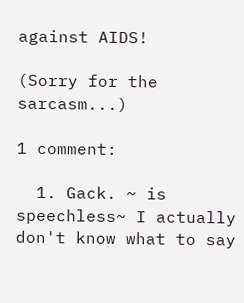against AIDS!

(Sorry for the sarcasm...)

1 comment:

  1. Gack. ~ is speechless~ I actually don't know what to say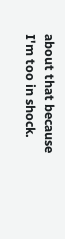about that because I'm too in shock.